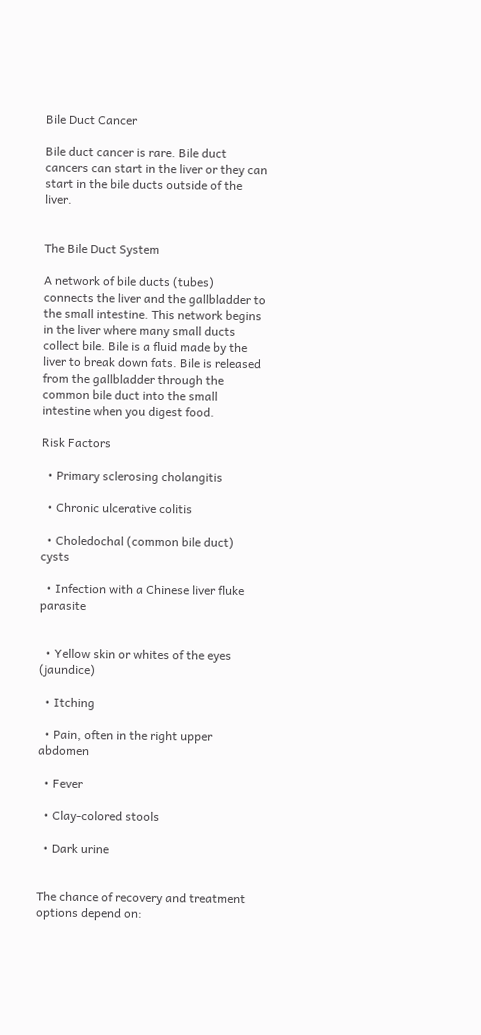Bile Duct Cancer

Bile duct cancer is rare. Bile duct cancers can start in the liver or they can start in the bile ducts outside of the liver.


The Bile Duct System

A network of bile ducts (tubes) connects the liver and the gallbladder to the small intestine. This network begins in the liver where many small ducts collect bile. Bile is a fluid made by the liver to break down fats. Bile is released from the gallbladder through the common bile duct into the small intestine when you digest food.

Risk Factors

  • Primary sclerosing cholangitis

  • Chronic ulcerative colitis

  • Choledochal (common bile duct) cysts

  • Infection with a Chinese liver fluke parasite


  • Yellow skin or whites of the eyes (jaundice)

  • Itching

  • Pain, often in the right upper abdomen

  • Fever

  • Clay-colored stools

  • Dark urine


The chance of recovery and treatment options depend on: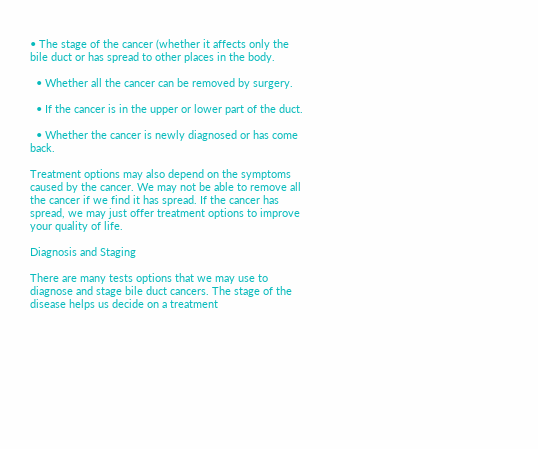• The stage of the cancer (whether it affects only the bile duct or has spread to other places in the body.

  • Whether all the cancer can be removed by surgery.

  • If the cancer is in the upper or lower part of the duct.

  • Whether the cancer is newly diagnosed or has come back.

Treatment options may also depend on the symptoms caused by the cancer. We may not be able to remove all the cancer if we find it has spread. If the cancer has spread, we may just offer treatment options to improve your quality of life.

Diagnosis and Staging

There are many tests options that we may use to diagnose and stage bile duct cancers. The stage of the disease helps us decide on a treatment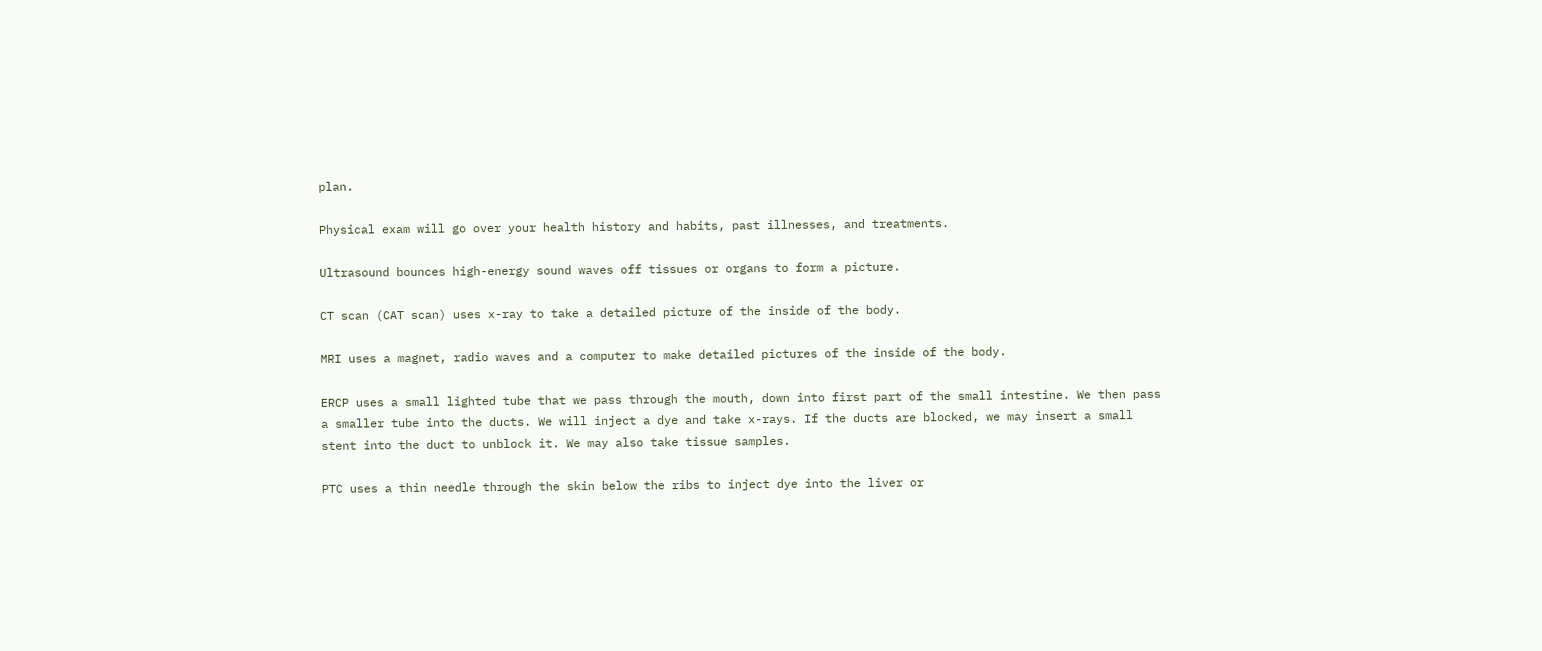plan.

Physical exam will go over your health history and habits, past illnesses, and treatments.

Ultrasound bounces high-energy sound waves off tissues or organs to form a picture.

CT scan (CAT scan) uses x-ray to take a detailed picture of the inside of the body.

MRI uses a magnet, radio waves and a computer to make detailed pictures of the inside of the body.

ERCP uses a small lighted tube that we pass through the mouth, down into first part of the small intestine. We then pass a smaller tube into the ducts. We will inject a dye and take x-rays. If the ducts are blocked, we may insert a small stent into the duct to unblock it. We may also take tissue samples.

PTC uses a thin needle through the skin below the ribs to inject dye into the liver or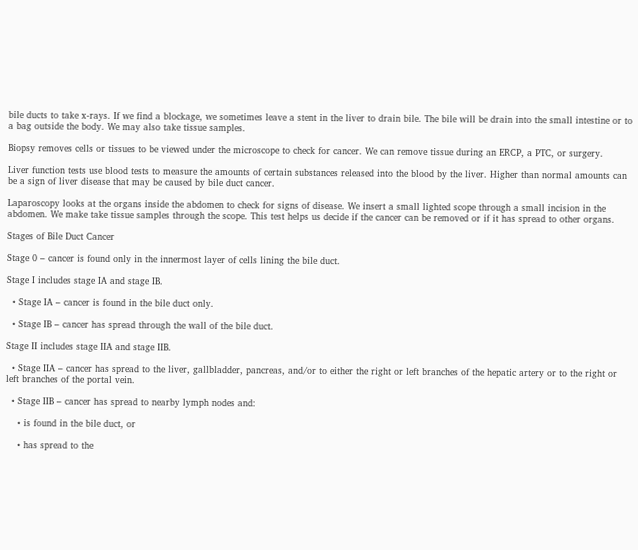bile ducts to take x-rays. If we find a blockage, we sometimes leave a stent in the liver to drain bile. The bile will be drain into the small intestine or to a bag outside the body. We may also take tissue samples.

Biopsy removes cells or tissues to be viewed under the microscope to check for cancer. We can remove tissue during an ERCP, a PTC, or surgery.

Liver function tests use blood tests to measure the amounts of certain substances released into the blood by the liver. Higher than normal amounts can be a sign of liver disease that may be caused by bile duct cancer.

Laparoscopy looks at the organs inside the abdomen to check for signs of disease. We insert a small lighted scope through a small incision in the abdomen. We make take tissue samples through the scope. This test helps us decide if the cancer can be removed or if it has spread to other organs.

Stages of Bile Duct Cancer

Stage 0 – cancer is found only in the innermost layer of cells lining the bile duct.

Stage I includes stage IA and stage IB.

  • Stage IA – cancer is found in the bile duct only.

  • Stage IB – cancer has spread through the wall of the bile duct.

Stage II includes stage IIA and stage IIB.

  • Stage IIA – cancer has spread to the liver, gallbladder, pancreas, and/or to either the right or left branches of the hepatic artery or to the right or left branches of the portal vein.

  • Stage IIB – cancer has spread to nearby lymph nodes and:

    • is found in the bile duct, or

    • has spread to the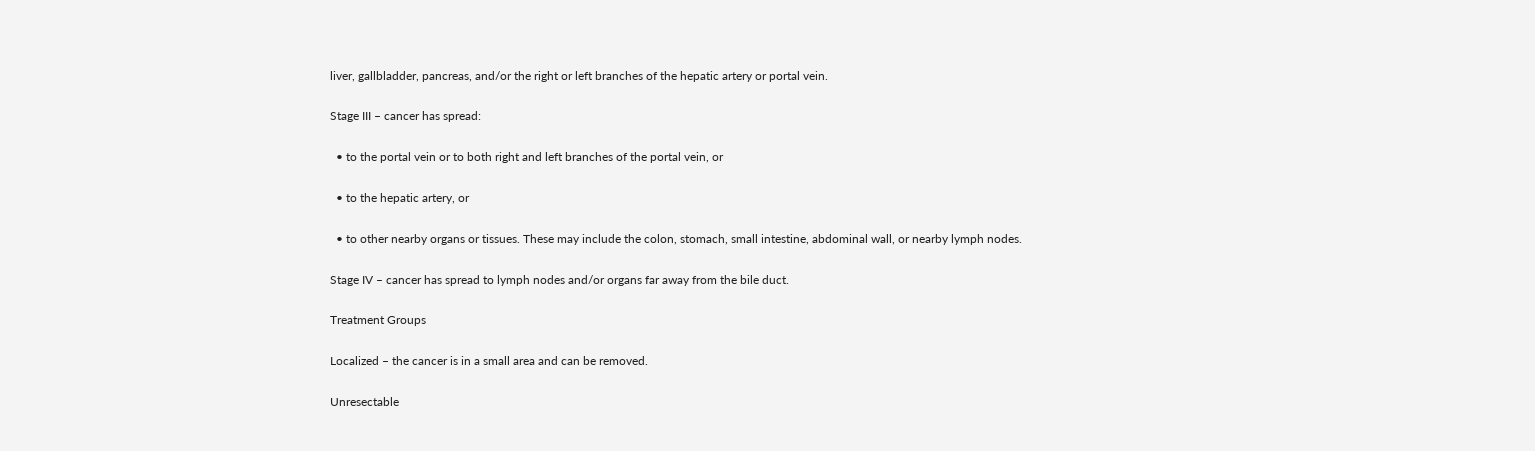liver, gallbladder, pancreas, and/or the right or left branches of the hepatic artery or portal vein.

Stage III – cancer has spread:

  • to the portal vein or to both right and left branches of the portal vein, or

  • to the hepatic artery, or

  • to other nearby organs or tissues. These may include the colon, stomach, small intestine, abdominal wall, or nearby lymph nodes.

Stage IV – cancer has spread to lymph nodes and/or organs far away from the bile duct.

Treatment Groups

Localized – the cancer is in a small area and can be removed.

Unresectable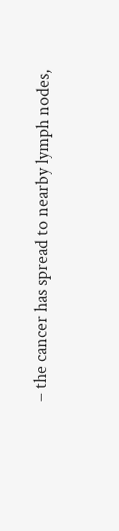– the cancer has spread to nearby lymph nodes,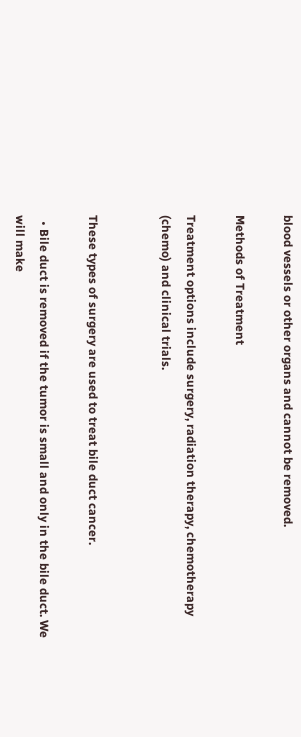blood vessels or other organs and cannot be removed.

Methods of Treatment

Treatment options include surgery, radiation therapy, chemotherapy (chemo) and clinical trials.


These types of surgery are used to treat bile duct cancer.

  • Bile duct is removed if the tumor is small and only in the bile duct. We will make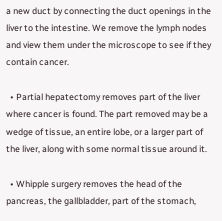a new duct by connecting the duct openings in the liver to the intestine. We remove the lymph nodes and view them under the microscope to see if they contain cancer.

  • Partial hepatectomy removes part of the liver where cancer is found. The part removed may be a wedge of tissue, an entire lobe, or a larger part of the liver, along with some normal tissue around it.

  • Whipple surgery removes the head of the pancreas, the gallbladder, part of the stomach,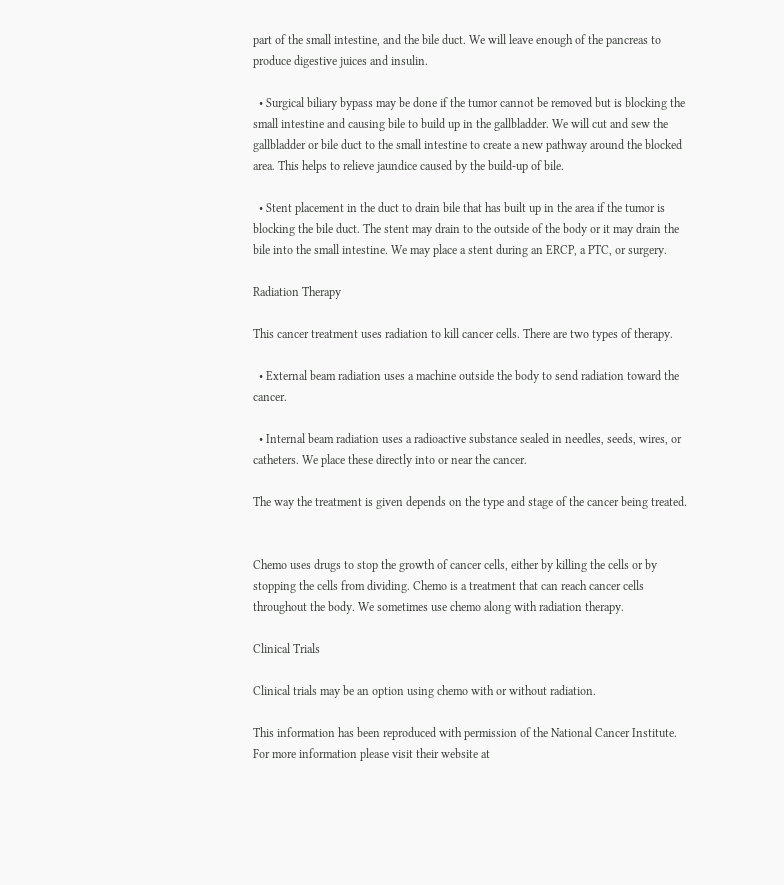part of the small intestine, and the bile duct. We will leave enough of the pancreas to produce digestive juices and insulin.

  • Surgical biliary bypass may be done if the tumor cannot be removed but is blocking the small intestine and causing bile to build up in the gallbladder. We will cut and sew the gallbladder or bile duct to the small intestine to create a new pathway around the blocked area. This helps to relieve jaundice caused by the build-up of bile.

  • Stent placement in the duct to drain bile that has built up in the area if the tumor is blocking the bile duct. The stent may drain to the outside of the body or it may drain the bile into the small intestine. We may place a stent during an ERCP, a PTC, or surgery.

Radiation Therapy

This cancer treatment uses radiation to kill cancer cells. There are two types of therapy.

  • External beam radiation uses a machine outside the body to send radiation toward the cancer.

  • Internal beam radiation uses a radioactive substance sealed in needles, seeds, wires, or catheters. We place these directly into or near the cancer.

The way the treatment is given depends on the type and stage of the cancer being treated.


Chemo uses drugs to stop the growth of cancer cells, either by killing the cells or by stopping the cells from dividing. Chemo is a treatment that can reach cancer cells throughout the body. We sometimes use chemo along with radiation therapy.

Clinical Trials

Clinical trials may be an option using chemo with or without radiation.

This information has been reproduced with permission of the National Cancer Institute. For more information please visit their website at